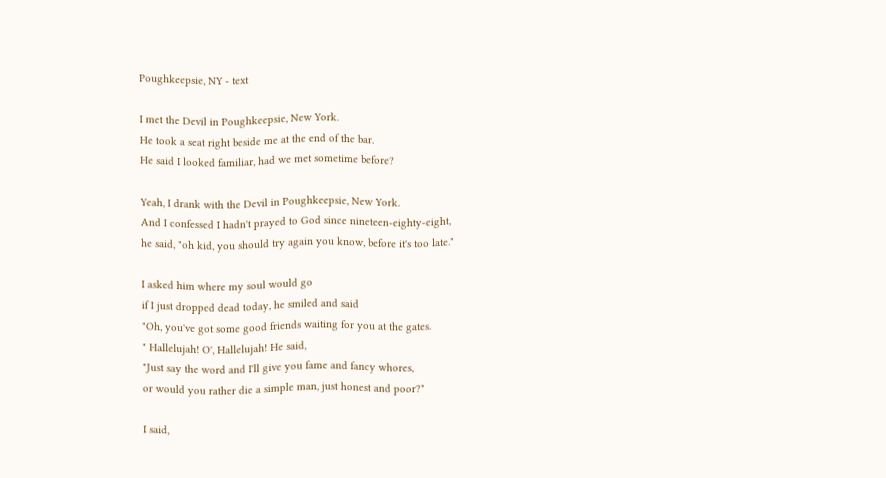Poughkeepsie, NY - text

I met the Devil in Poughkeepsie, New York.
He took a seat right beside me at the end of the bar.
He said I looked familiar, had we met sometime before?

Yeah, I drank with the Devil in Poughkeepsie, New York.
And I confessed I hadn't prayed to God since nineteen-eighty-eight,
he said, "oh kid, you should try again you know, before it's too late."

I asked him where my soul would go
if I just dropped dead today, he smiled and said
"Oh, you've got some good friends waiting for you at the gates.
" Hallelujah! O', Hallelujah! He said,
"Just say the word and I'll give you fame and fancy whores,
or would you rather die a simple man, just honest and poor?"

I said,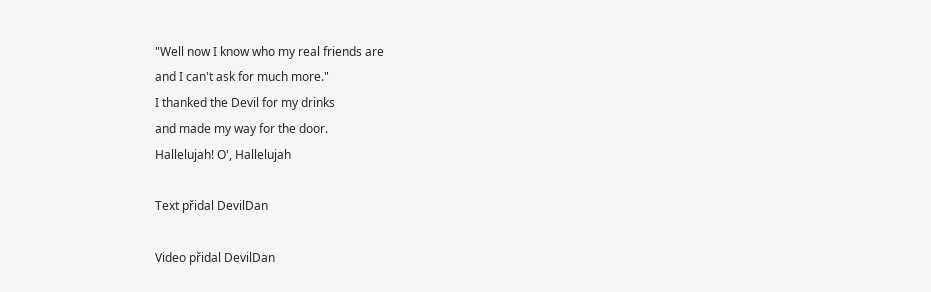"Well now I know who my real friends are
and I can't ask for much more."
I thanked the Devil for my drinks
and made my way for the door.
Hallelujah! O', Hallelujah

Text přidal DevilDan

Video přidal DevilDan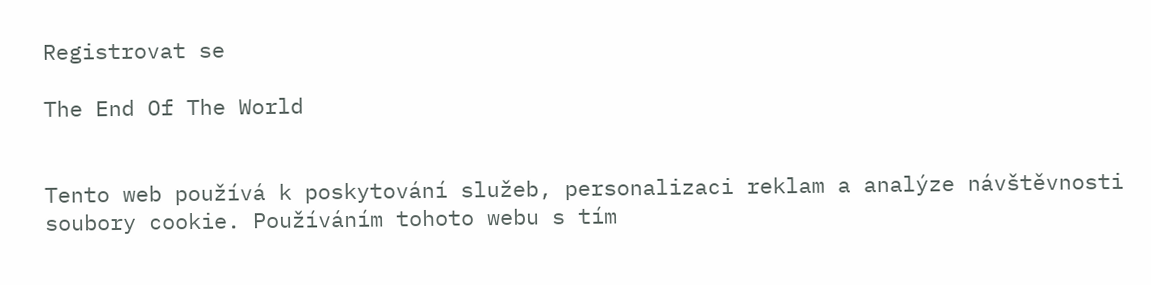Registrovat se

The End Of The World


Tento web používá k poskytování služeb, personalizaci reklam a analýze návštěvnosti soubory cookie. Používáním tohoto webu s tím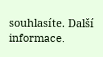souhlasíte. Další informace.